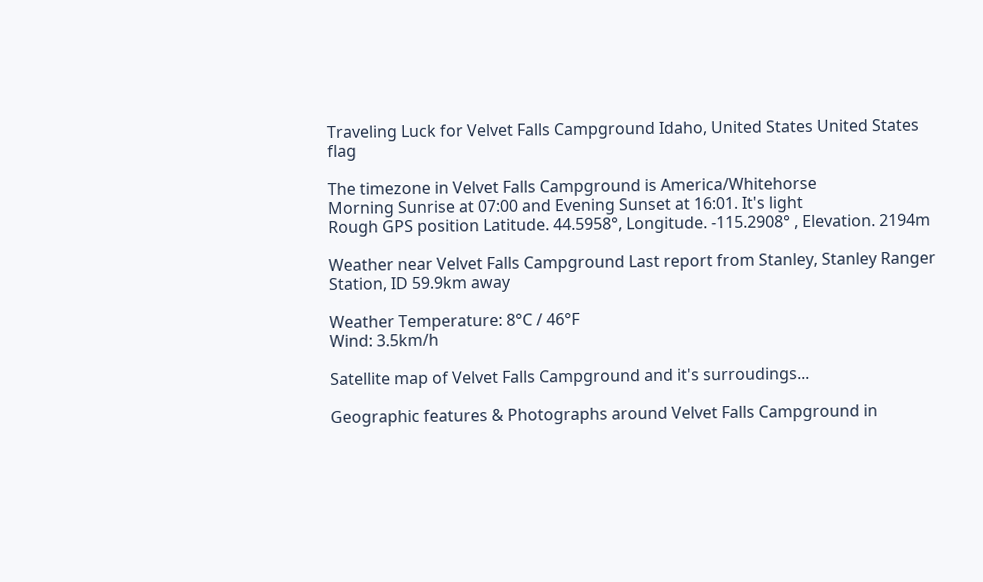Traveling Luck for Velvet Falls Campground Idaho, United States United States flag

The timezone in Velvet Falls Campground is America/Whitehorse
Morning Sunrise at 07:00 and Evening Sunset at 16:01. It's light
Rough GPS position Latitude. 44.5958°, Longitude. -115.2908° , Elevation. 2194m

Weather near Velvet Falls Campground Last report from Stanley, Stanley Ranger Station, ID 59.9km away

Weather Temperature: 8°C / 46°F
Wind: 3.5km/h

Satellite map of Velvet Falls Campground and it's surroudings...

Geographic features & Photographs around Velvet Falls Campground in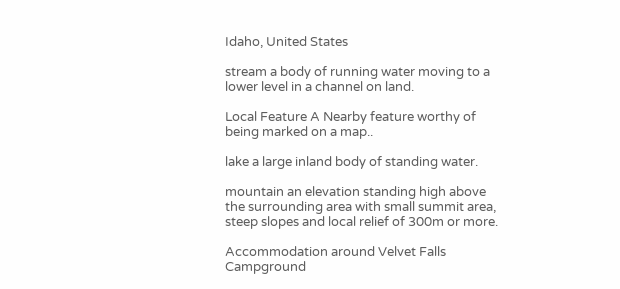Idaho, United States

stream a body of running water moving to a lower level in a channel on land.

Local Feature A Nearby feature worthy of being marked on a map..

lake a large inland body of standing water.

mountain an elevation standing high above the surrounding area with small summit area, steep slopes and local relief of 300m or more.

Accommodation around Velvet Falls Campground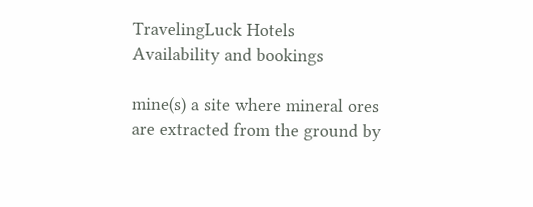TravelingLuck Hotels
Availability and bookings

mine(s) a site where mineral ores are extracted from the ground by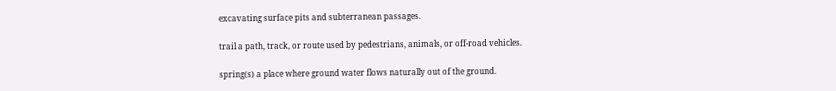excavating surface pits and subterranean passages.

trail a path, track, or route used by pedestrians, animals, or off-road vehicles.

spring(s) a place where ground water flows naturally out of the ground.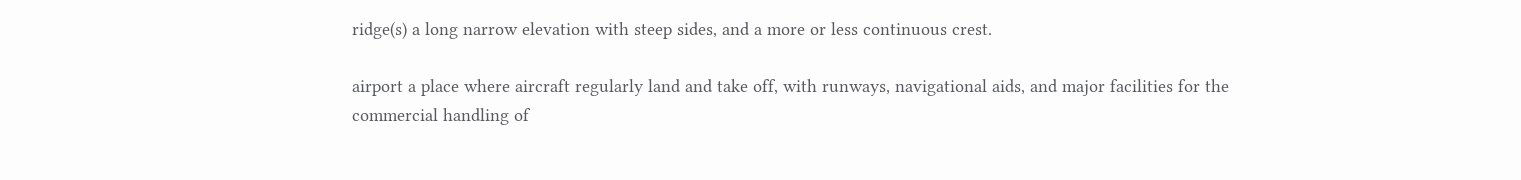ridge(s) a long narrow elevation with steep sides, and a more or less continuous crest.

airport a place where aircraft regularly land and take off, with runways, navigational aids, and major facilities for the commercial handling of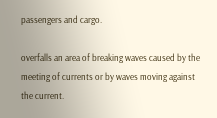passengers and cargo.

overfalls an area of breaking waves caused by the meeting of currents or by waves moving against the current.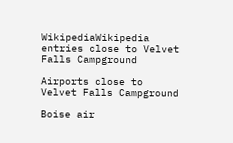WikipediaWikipedia entries close to Velvet Falls Campground

Airports close to Velvet Falls Campground

Boise air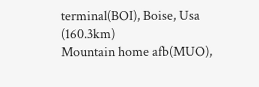terminal(BOI), Boise, Usa (160.3km)
Mountain home afb(MUO),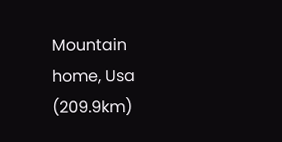Mountain home, Usa (209.9km)